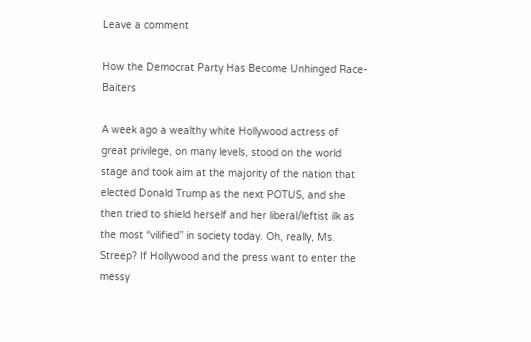Leave a comment

How the Democrat Party Has Become Unhinged Race-Baiters

A week ago a wealthy white Hollywood actress of great privilege, on many levels, stood on the world stage and took aim at the majority of the nation that elected Donald Trump as the next POTUS, and she then tried to shield herself and her liberal/leftist ilk as the most “vilified” in society today. Oh, really, Ms. Streep? If Hollywood and the press want to enter the messy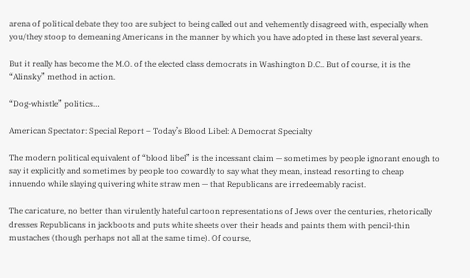arena of political debate they too are subject to being called out and vehemently disagreed with, especially when you/they stoop to demeaning Americans in the manner by which you have adopted in these last several years.

But it really has become the M.O. of the elected class democrats in Washington D.C.. But of course, it is the “Alinsky” method in action.

“Dog-whistle” politics…

American Spectator: Special Report – Today’s Blood Libel: A Democrat Specialty

The modern political equivalent of “blood libel” is the incessant claim — sometimes by people ignorant enough to say it explicitly and sometimes by people too cowardly to say what they mean, instead resorting to cheap innuendo while slaying quivering white straw men — that Republicans are irredeemably racist.

The caricature, no better than virulently hateful cartoon representations of Jews over the centuries, rhetorically dresses Republicans in jackboots and puts white sheets over their heads and paints them with pencil-thin mustaches (though perhaps not all at the same time). Of course,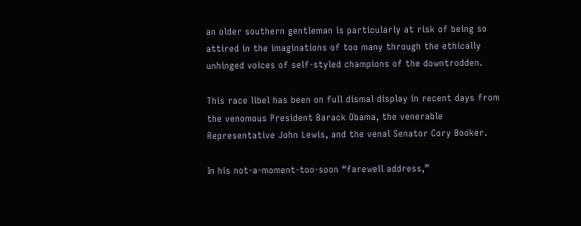an older southern gentleman is particularly at risk of being so attired in the imaginations of too many through the ethically unhinged voices of self-styled champions of the downtrodden.

This race libel has been on full dismal display in recent days from the venomous President Barack Obama, the venerable Representative John Lewis, and the venal Senator Cory Booker.

In his not-a-moment-too-soon “farewell address,”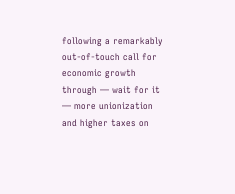following a remarkably out-of-touch call for economic growth through — wait for it — more unionization and higher taxes on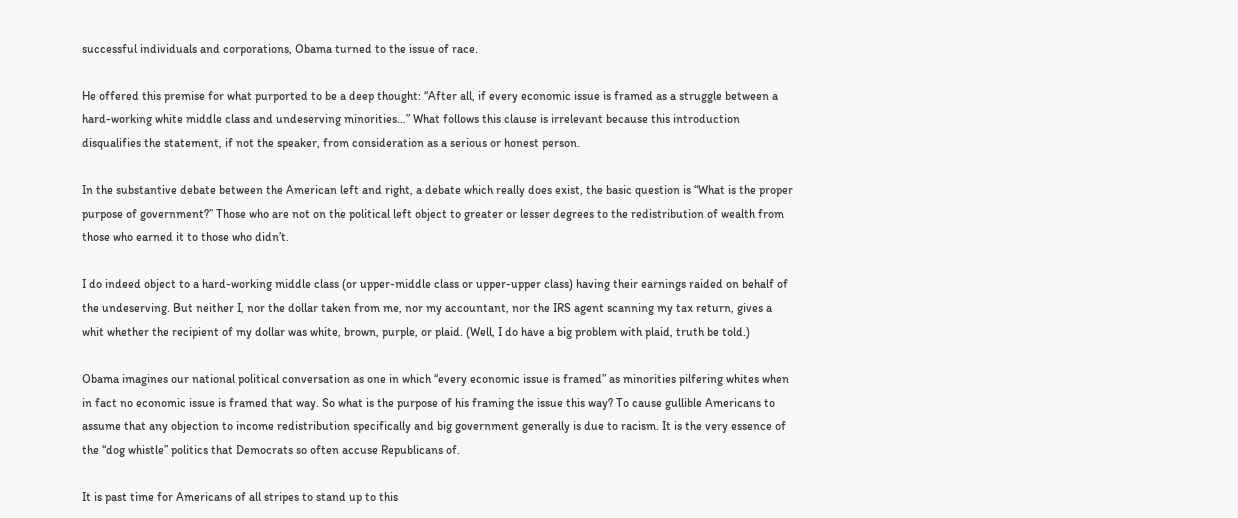successful individuals and corporations, Obama turned to the issue of race.

He offered this premise for what purported to be a deep thought: “After all, if every economic issue is framed as a struggle between a hard-working white middle class and undeserving minorities…” What follows this clause is irrelevant because this introduction disqualifies the statement, if not the speaker, from consideration as a serious or honest person.

In the substantive debate between the American left and right, a debate which really does exist, the basic question is “What is the proper purpose of government?” Those who are not on the political left object to greater or lesser degrees to the redistribution of wealth from those who earned it to those who didn’t.

I do indeed object to a hard-working middle class (or upper-middle class or upper-upper class) having their earnings raided on behalf of the undeserving. But neither I, nor the dollar taken from me, nor my accountant, nor the IRS agent scanning my tax return, gives a whit whether the recipient of my dollar was white, brown, purple, or plaid. (Well, I do have a big problem with plaid, truth be told.)

Obama imagines our national political conversation as one in which “every economic issue is framed” as minorities pilfering whites when in fact no economic issue is framed that way. So what is the purpose of his framing the issue this way? To cause gullible Americans to assume that any objection to income redistribution specifically and big government generally is due to racism. It is the very essence of the “dog whistle” politics that Democrats so often accuse Republicans of.

It is past time for Americans of all stripes to stand up to this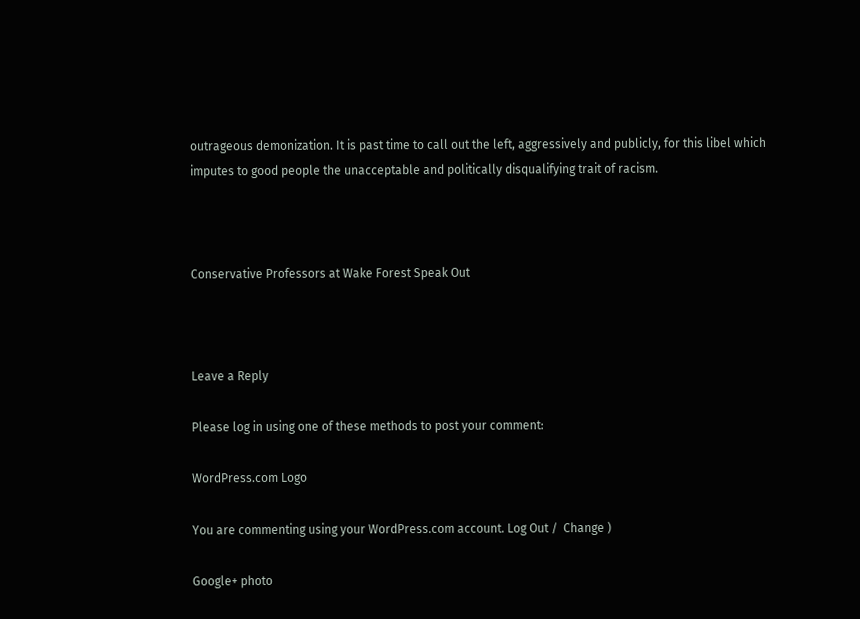outrageous demonization. It is past time to call out the left, aggressively and publicly, for this libel which imputes to good people the unacceptable and politically disqualifying trait of racism.



Conservative Professors at Wake Forest Speak Out



Leave a Reply

Please log in using one of these methods to post your comment:

WordPress.com Logo

You are commenting using your WordPress.com account. Log Out /  Change )

Google+ photo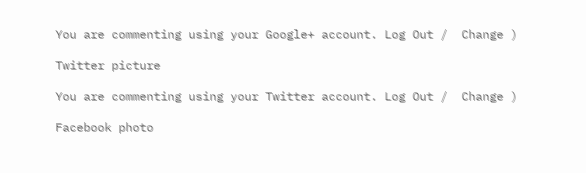You are commenting using your Google+ account. Log Out /  Change )

Twitter picture

You are commenting using your Twitter account. Log Out /  Change )

Facebook photo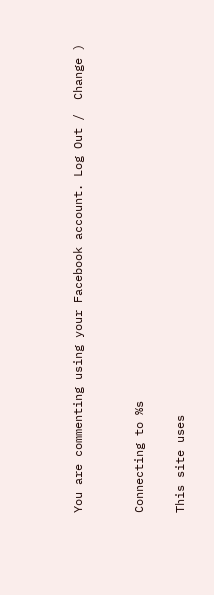You are commenting using your Facebook account. Log Out /  Change )


Connecting to %s

This site uses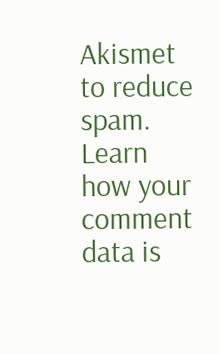Akismet to reduce spam. Learn how your comment data is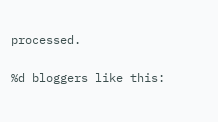processed.

%d bloggers like this: